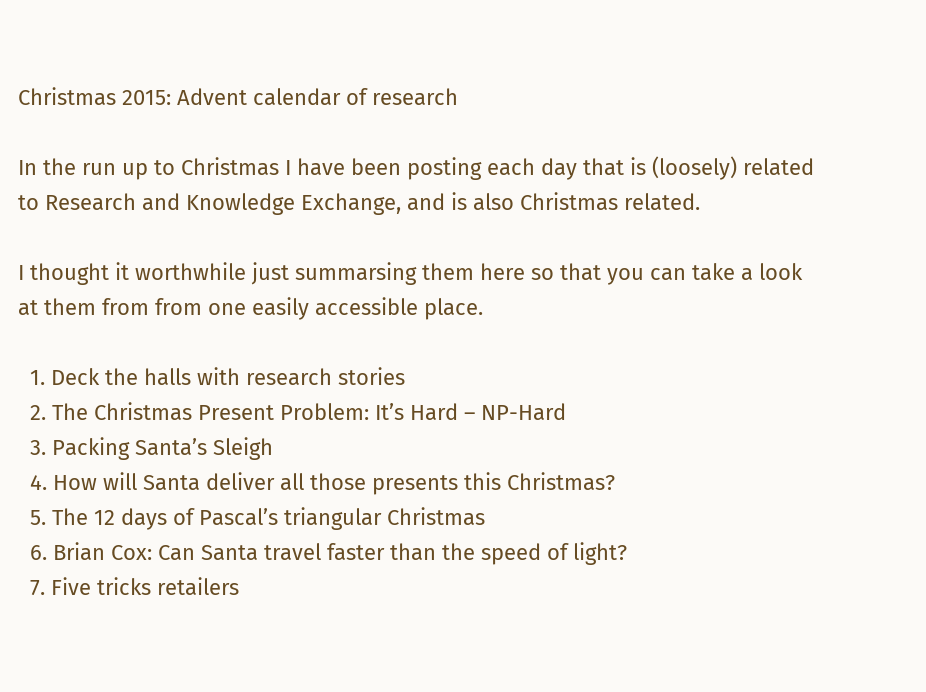Christmas 2015: Advent calendar of research

In the run up to Christmas I have been posting each day that is (loosely) related to Research and Knowledge Exchange, and is also Christmas related.

I thought it worthwhile just summarsing them here so that you can take a look at them from from one easily accessible place.

  1. Deck the halls with research stories
  2. The Christmas Present Problem: It’s Hard – NP-Hard
  3. Packing Santa’s Sleigh
  4. How will Santa deliver all those presents this Christmas?
  5. The 12 days of Pascal’s triangular Christmas
  6. Brian Cox: Can Santa travel faster than the speed of light?
  7. Five tricks retailers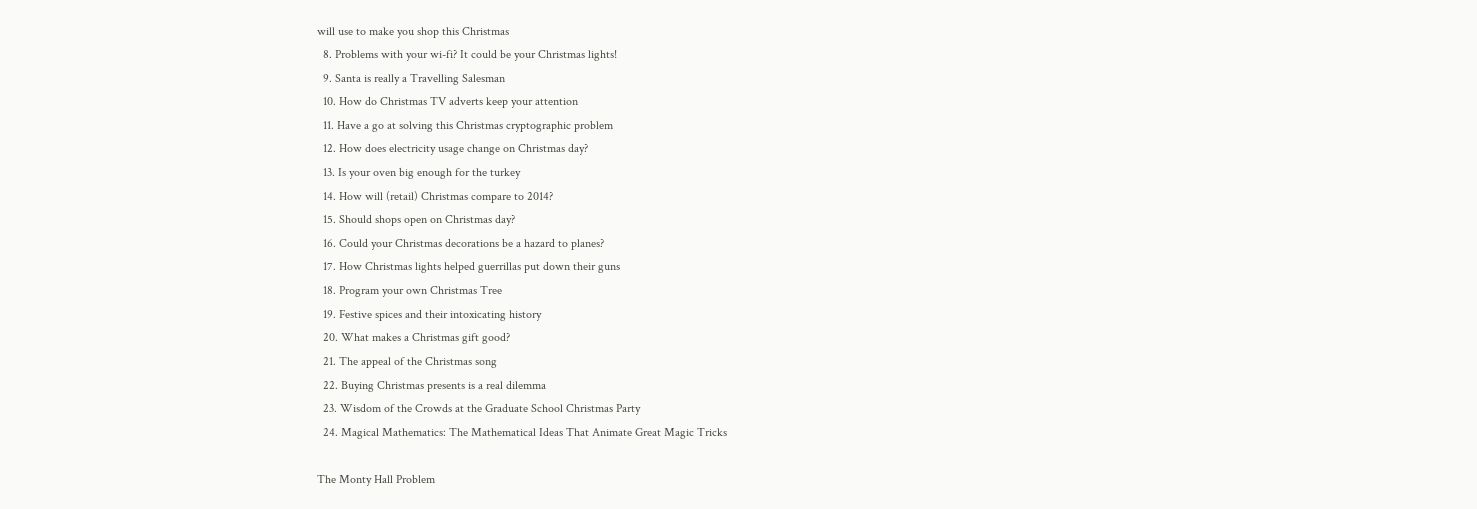will use to make you shop this Christmas
  8. Problems with your wi-fi? It could be your Christmas lights!
  9. Santa is really a Travelling Salesman
  10. How do Christmas TV adverts keep your attention
  11. Have a go at solving this Christmas cryptographic problem
  12. How does electricity usage change on Christmas day?
  13. Is your oven big enough for the turkey
  14. How will (retail) Christmas compare to 2014?
  15. Should shops open on Christmas day?
  16. Could your Christmas decorations be a hazard to planes?
  17. How Christmas lights helped guerrillas put down their guns
  18. Program your own Christmas Tree
  19. Festive spices and their intoxicating history
  20. What makes a Christmas gift good?
  21. The appeal of the Christmas song
  22. Buying Christmas presents is a real dilemma
  23. Wisdom of the Crowds at the Graduate School Christmas Party
  24. Magical Mathematics: The Mathematical Ideas That Animate Great Magic Tricks

The Monty Hall Problem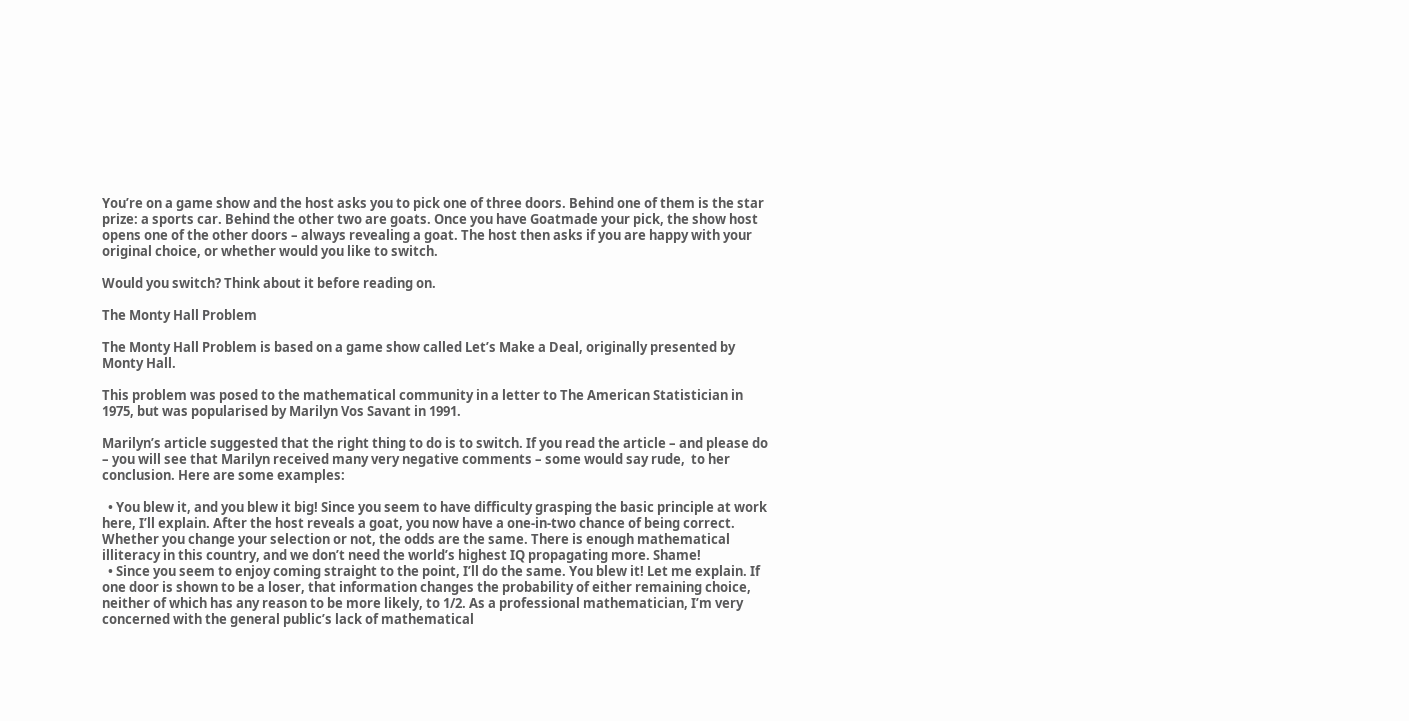You’re on a game show and the host asks you to pick one of three doors. Behind one of them is the star prize: a sports car. Behind the other two are goats. Once you have Goatmade your pick, the show host opens one of the other doors – always revealing a goat. The host then asks if you are happy with your original choice, or whether would you like to switch.

Would you switch? Think about it before reading on.

The Monty Hall Problem

The Monty Hall Problem is based on a game show called Let’s Make a Deal, originally presented by Monty Hall.

This problem was posed to the mathematical community in a letter to The American Statistician in 1975, but was popularised by Marilyn Vos Savant in 1991.

Marilyn’s article suggested that the right thing to do is to switch. If you read the article – and please do – you will see that Marilyn received many very negative comments – some would say rude,  to her conclusion. Here are some examples:

  • You blew it, and you blew it big! Since you seem to have difficulty grasping the basic principle at work here, I’ll explain. After the host reveals a goat, you now have a one-in-two chance of being correct. Whether you change your selection or not, the odds are the same. There is enough mathematical illiteracy in this country, and we don’t need the world’s highest IQ propagating more. Shame!
  • Since you seem to enjoy coming straight to the point, I’ll do the same. You blew it! Let me explain. If one door is shown to be a loser, that information changes the probability of either remaining choice, neither of which has any reason to be more likely, to 1/2. As a professional mathematician, I’m very concerned with the general public’s lack of mathematical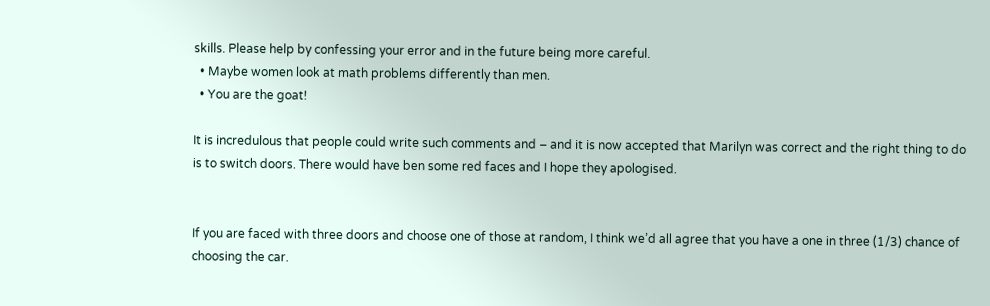skills. Please help by confessing your error and in the future being more careful.
  • Maybe women look at math problems differently than men.
  • You are the goat!

It is incredulous that people could write such comments and – and it is now accepted that Marilyn was correct and the right thing to do is to switch doors. There would have ben some red faces and I hope they apologised.


If you are faced with three doors and choose one of those at random, I think we’d all agree that you have a one in three (1/3) chance of choosing the car.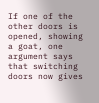If one of the other doors is opened, showing a goat, one argument says that switching doors now gives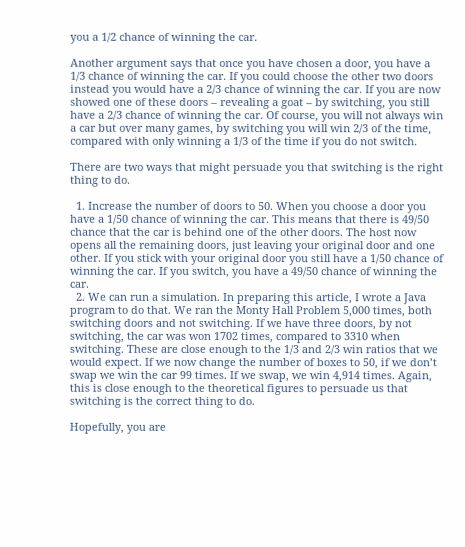you a 1/2 chance of winning the car.

Another argument says that once you have chosen a door, you have a 1/3 chance of winning the car. If you could choose the other two doors instead you would have a 2/3 chance of winning the car. If you are now showed one of these doors – revealing a goat – by switching, you still have a 2/3 chance of winning the car. Of course, you will not always win a car but over many games, by switching you will win 2/3 of the time, compared with only winning a 1/3 of the time if you do not switch.

There are two ways that might persuade you that switching is the right thing to do.

  1. Increase the number of doors to 50. When you choose a door you have a 1/50 chance of winning the car. This means that there is 49/50 chance that the car is behind one of the other doors. The host now opens all the remaining doors, just leaving your original door and one other. If you stick with your original door you still have a 1/50 chance of winning the car. If you switch, you have a 49/50 chance of winning the car.
  2. We can run a simulation. In preparing this article, I wrote a Java program to do that. We ran the Monty Hall Problem 5,000 times, both switching doors and not switching. If we have three doors, by not switching, the car was won 1702 times, compared to 3310 when switching. These are close enough to the 1/3 and 2/3 win ratios that we would expect. If we now change the number of boxes to 50, if we don’t swap we win the car 99 times. If we swap, we win 4,914 times. Again, this is close enough to the theoretical figures to persuade us that switching is the correct thing to do.

Hopefully, you are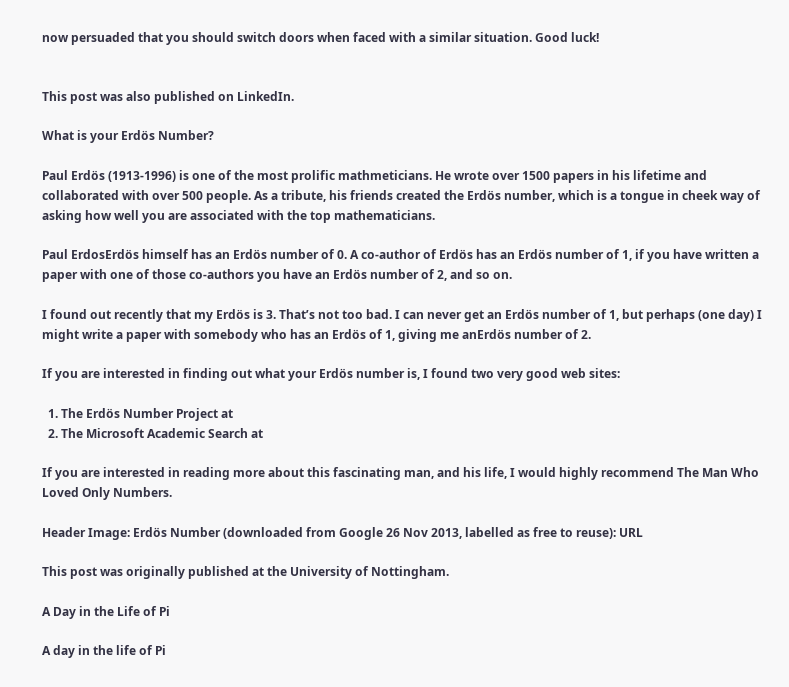now persuaded that you should switch doors when faced with a similar situation. Good luck!


This post was also published on LinkedIn.

What is your Erdös Number?

Paul Erdös (1913-1996) is one of the most prolific mathmeticians. He wrote over 1500 papers in his lifetime and collaborated with over 500 people. As a tribute, his friends created the Erdös number, which is a tongue in cheek way of asking how well you are associated with the top mathematicians.

Paul ErdosErdös himself has an Erdös number of 0. A co-author of Erdös has an Erdös number of 1, if you have written a paper with one of those co-authors you have an Erdös number of 2, and so on.

I found out recently that my Erdös is 3. That’s not too bad. I can never get an Erdös number of 1, but perhaps (one day) I might write a paper with somebody who has an Erdös of 1, giving me anErdös number of 2.

If you are interested in finding out what your Erdös number is, I found two very good web sites:

  1. The Erdös Number Project at
  2. The Microsoft Academic Search at

If you are interested in reading more about this fascinating man, and his life, I would highly recommend The Man Who Loved Only Numbers.

Header Image: Erdös Number (downloaded from Google 26 Nov 2013, labelled as free to reuse): URL

This post was originally published at the University of Nottingham.

A Day in the Life of Pi

A day in the life of Pi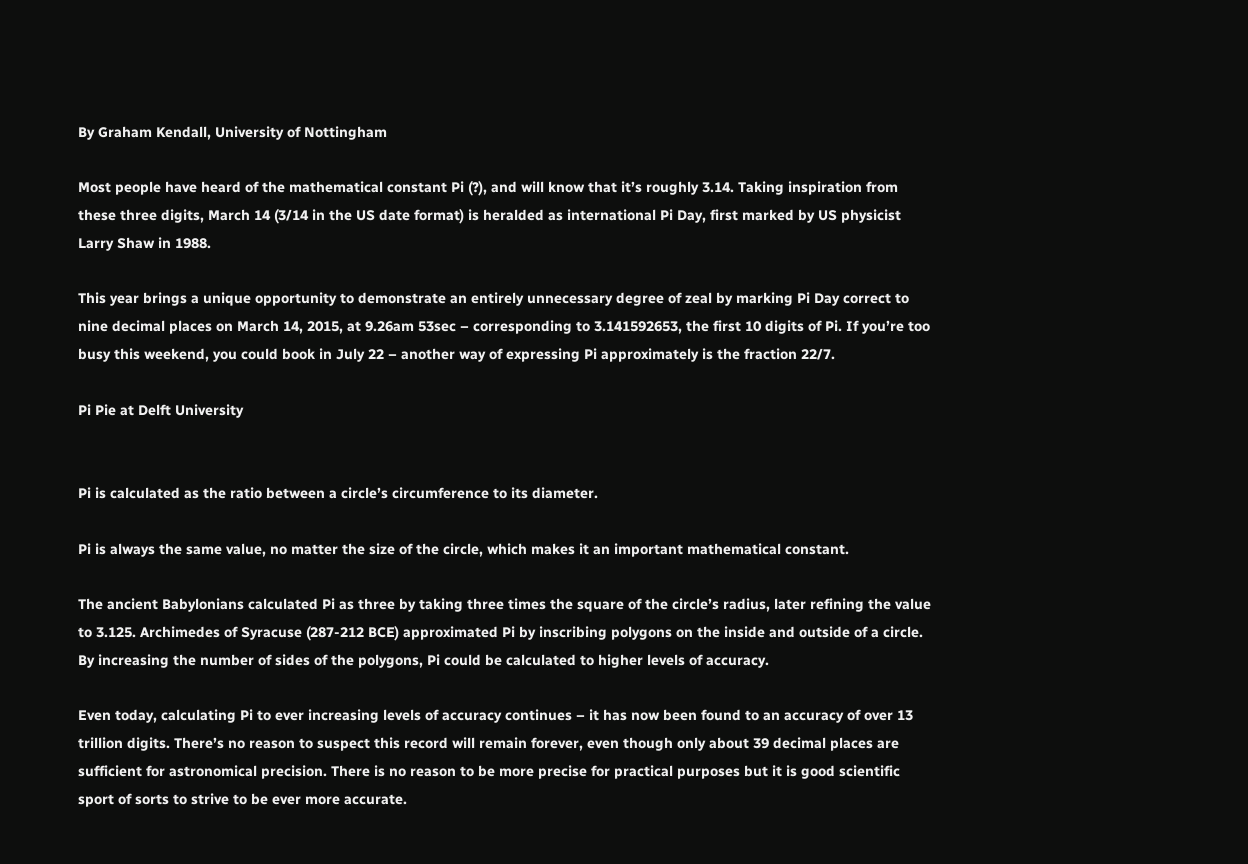By Graham Kendall, University of Nottingham

Most people have heard of the mathematical constant Pi (?), and will know that it’s roughly 3.14. Taking inspiration from these three digits, March 14 (3/14 in the US date format) is heralded as international Pi Day, first marked by US physicist Larry Shaw in 1988.

This year brings a unique opportunity to demonstrate an entirely unnecessary degree of zeal by marking Pi Day correct to nine decimal places on March 14, 2015, at 9.26am 53sec – corresponding to 3.141592653, the first 10 digits of Pi. If you’re too busy this weekend, you could book in July 22 – another way of expressing Pi approximately is the fraction 22/7.

Pi Pie at Delft University


Pi is calculated as the ratio between a circle’s circumference to its diameter.

Pi is always the same value, no matter the size of the circle, which makes it an important mathematical constant.

The ancient Babylonians calculated Pi as three by taking three times the square of the circle’s radius, later refining the value to 3.125. Archimedes of Syracuse (287-212 BCE) approximated Pi by inscribing polygons on the inside and outside of a circle. By increasing the number of sides of the polygons, Pi could be calculated to higher levels of accuracy.

Even today, calculating Pi to ever increasing levels of accuracy continues – it has now been found to an accuracy of over 13 trillion digits. There’s no reason to suspect this record will remain forever, even though only about 39 decimal places are sufficient for astronomical precision. There is no reason to be more precise for practical purposes but it is good scientific sport of sorts to strive to be ever more accurate.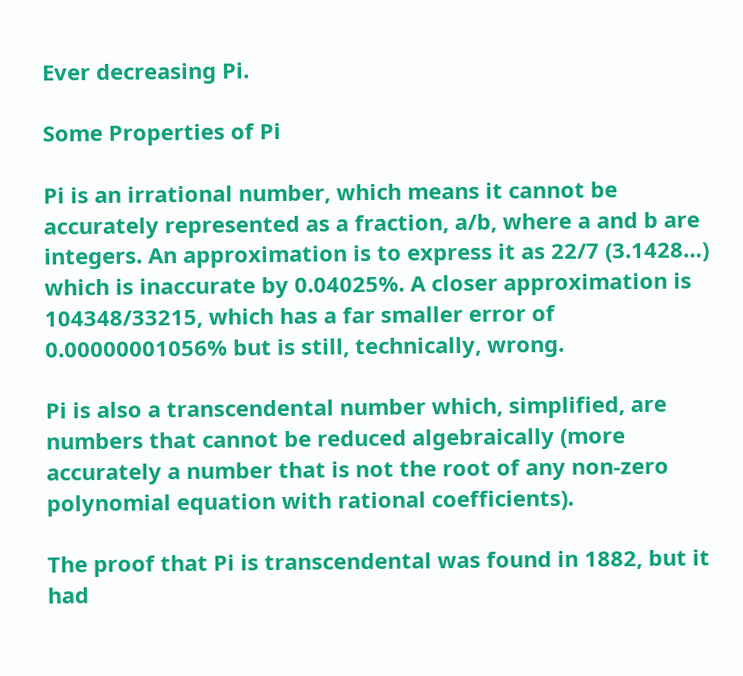Ever decreasing Pi.

Some Properties of Pi

Pi is an irrational number, which means it cannot be accurately represented as a fraction, a/b, where a and b are integers. An approximation is to express it as 22/7 (3.1428…) which is inaccurate by 0.04025%. A closer approximation is 104348/33215, which has a far smaller error of 0.00000001056% but is still, technically, wrong.

Pi is also a transcendental number which, simplified, are numbers that cannot be reduced algebraically (more accurately a number that is not the root of any non-zero polynomial equation with rational coefficients).

The proof that Pi is transcendental was found in 1882, but it had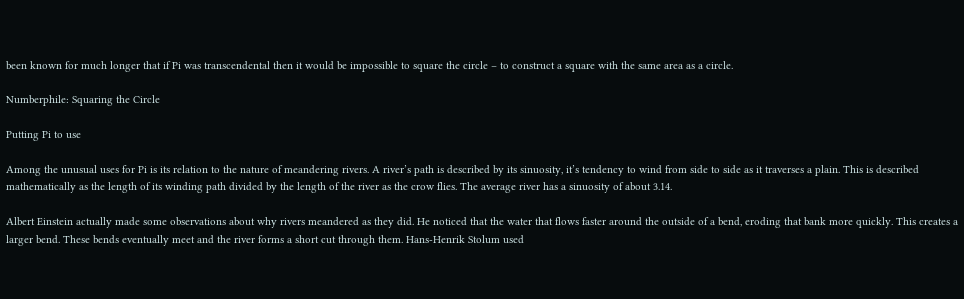been known for much longer that if Pi was transcendental then it would be impossible to square the circle – to construct a square with the same area as a circle.

Numberphile: Squaring the Circle

Putting Pi to use

Among the unusual uses for Pi is its relation to the nature of meandering rivers. A river’s path is described by its sinuosity, it’s tendency to wind from side to side as it traverses a plain. This is described mathematically as the length of its winding path divided by the length of the river as the crow flies. The average river has a sinuosity of about 3.14.

Albert Einstein actually made some observations about why rivers meandered as they did. He noticed that the water that flows faster around the outside of a bend, eroding that bank more quickly. This creates a larger bend. These bends eventually meet and the river forms a short cut through them. Hans-Henrik Stolum used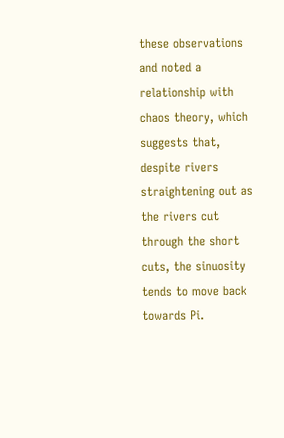these observations and noted a relationship with chaos theory, which suggests that, despite rivers straightening out as the rivers cut through the short cuts, the sinuosity tends to move back towards Pi.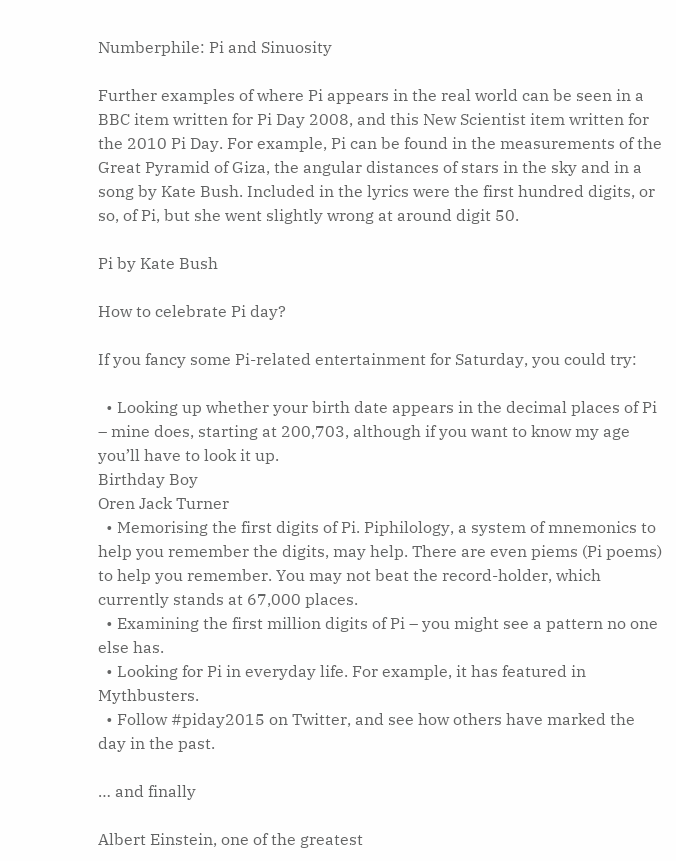Numberphile: Pi and Sinuosity

Further examples of where Pi appears in the real world can be seen in a BBC item written for Pi Day 2008, and this New Scientist item written for the 2010 Pi Day. For example, Pi can be found in the measurements of the Great Pyramid of Giza, the angular distances of stars in the sky and in a song by Kate Bush. Included in the lyrics were the first hundred digits, or so, of Pi, but she went slightly wrong at around digit 50.

Pi by Kate Bush

How to celebrate Pi day?

If you fancy some Pi-related entertainment for Saturday, you could try:

  • Looking up whether your birth date appears in the decimal places of Pi – mine does, starting at 200,703, although if you want to know my age you’ll have to look it up.
Birthday Boy
Oren Jack Turner
  • Memorising the first digits of Pi. Piphilology, a system of mnemonics to help you remember the digits, may help. There are even piems (Pi poems) to help you remember. You may not beat the record-holder, which currently stands at 67,000 places.
  • Examining the first million digits of Pi – you might see a pattern no one else has.
  • Looking for Pi in everyday life. For example, it has featured in Mythbusters.
  • Follow #piday2015 on Twitter, and see how others have marked the day in the past.

… and finally

Albert Einstein, one of the greatest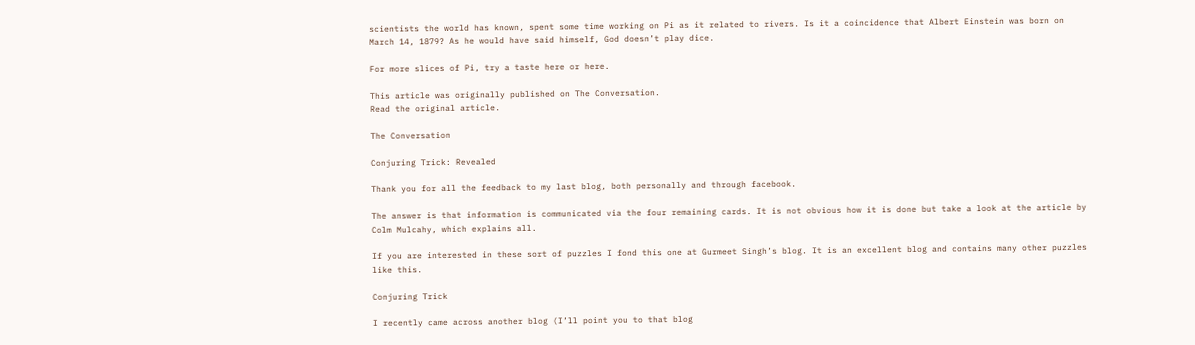scientists the world has known, spent some time working on Pi as it related to rivers. Is it a coincidence that Albert Einstein was born on March 14, 1879? As he would have said himself, God doesn’t play dice.

For more slices of Pi, try a taste here or here.

This article was originally published on The Conversation.
Read the original article.

The Conversation

Conjuring Trick: Revealed

Thank you for all the feedback to my last blog, both personally and through facebook.

The answer is that information is communicated via the four remaining cards. It is not obvious how it is done but take a look at the article by Colm Mulcahy, which explains all.

If you are interested in these sort of puzzles I fond this one at Gurmeet Singh’s blog. It is an excellent blog and contains many other puzzles like this.

Conjuring Trick

I recently came across another blog (I’ll point you to that blog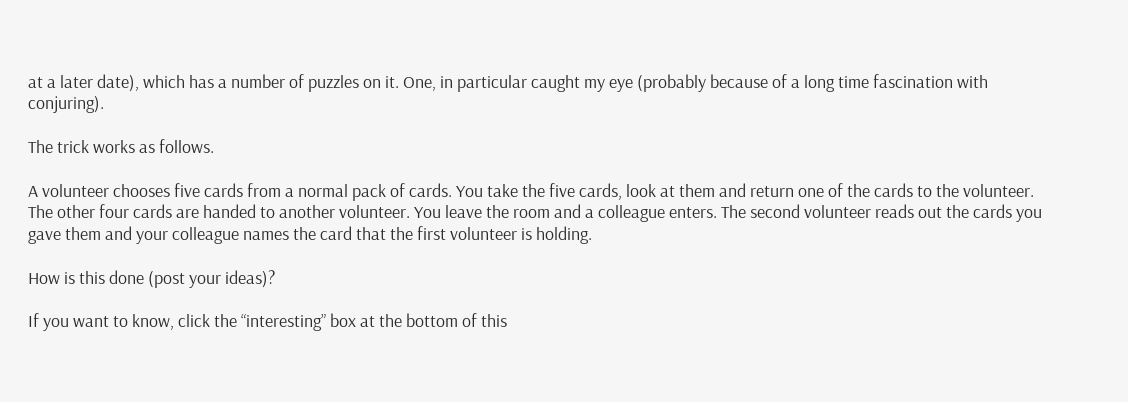at a later date), which has a number of puzzles on it. One, in particular caught my eye (probably because of a long time fascination with conjuring).

The trick works as follows.

A volunteer chooses five cards from a normal pack of cards. You take the five cards, look at them and return one of the cards to the volunteer. The other four cards are handed to another volunteer. You leave the room and a colleague enters. The second volunteer reads out the cards you gave them and your colleague names the card that the first volunteer is holding.

How is this done (post your ideas)?

If you want to know, click the “interesting” box at the bottom of this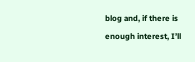blog and, if there is enough interest, I’ll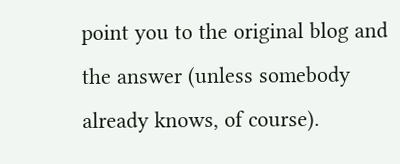point you to the original blog and the answer (unless somebody already knows, of course).